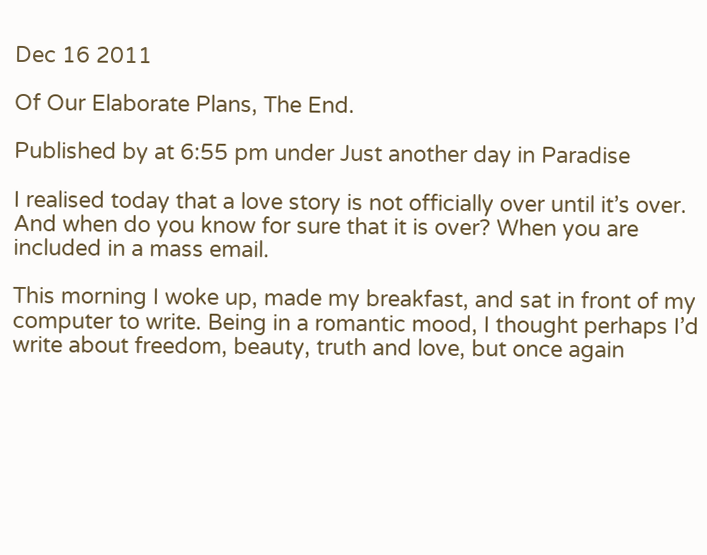Dec 16 2011

Of Our Elaborate Plans, The End.

Published by at 6:55 pm under Just another day in Paradise

I realised today that a love story is not officially over until it’s over. And when do you know for sure that it is over? When you are included in a mass email.

This morning I woke up, made my breakfast, and sat in front of my computer to write. Being in a romantic mood, I thought perhaps I’d write about freedom, beauty, truth and love, but once again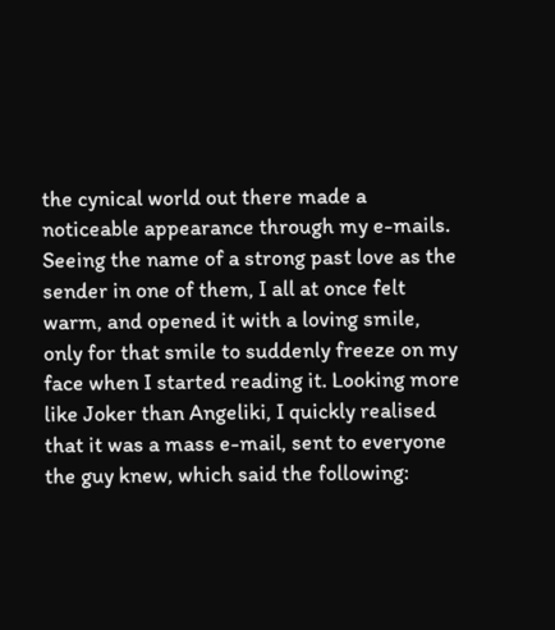the cynical world out there made a noticeable appearance through my e-mails. Seeing the name of a strong past love as the sender in one of them, I all at once felt warm, and opened it with a loving smile, only for that smile to suddenly freeze on my face when I started reading it. Looking more like Joker than Angeliki, I quickly realised that it was a mass e-mail, sent to everyone the guy knew, which said the following: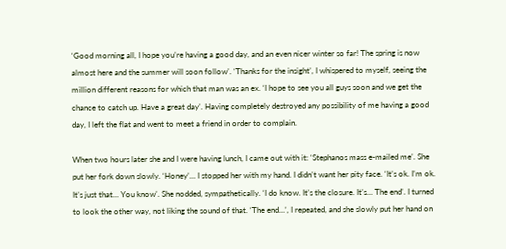‘Good morning all, I hope you’re having a good day, and an even nicer winter so far! The spring is now almost here and the summer will soon follow’. ‘Thanks for the insight’, I whispered to myself, seeing the million different reasons for which that man was an ex. ‘I hope to see you all guys soon and we get the chance to catch up. Have a great day’. Having completely destroyed any possibility of me having a good day, I left the flat and went to meet a friend in order to complain.

When two hours later she and I were having lunch, I came out with it: ‘Stephanos mass e-mailed me’. She put her fork down slowly. ‘Honey’… I stopped her with my hand. I didn’t want her pity face. ‘It’s ok. I’m ok. It’s just that… You know’. She nodded, sympathetically. ‘I do know. It’s the closure. It’s… The end’. I turned to look the other way, not liking the sound of that. ‘The end…’, I repeated, and she slowly put her hand on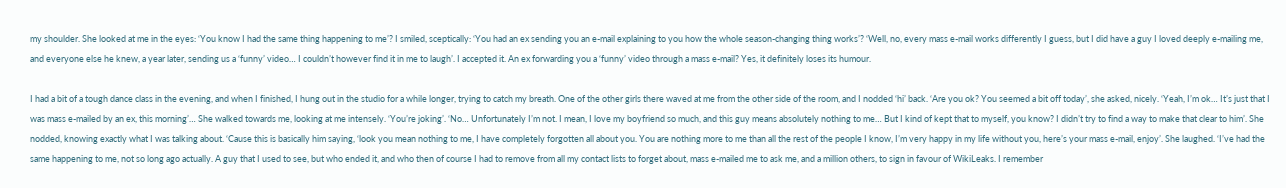my shoulder. She looked at me in the eyes: ‘You know I had the same thing happening to me’? I smiled, sceptically: ‘You had an ex sending you an e-mail explaining to you how the whole season-changing thing works’? ‘Well, no, every mass e-mail works differently I guess, but I did have a guy I loved deeply e-mailing me, and everyone else he knew, a year later, sending us a ‘funny’ video… I couldn’t however find it in me to laugh’. I accepted it. An ex forwarding you a ‘funny’ video through a mass e-mail? Yes, it definitely loses its humour.

I had a bit of a tough dance class in the evening, and when I finished, I hung out in the studio for a while longer, trying to catch my breath. One of the other girls there waved at me from the other side of the room, and I nodded ‘hi’ back. ‘Are you ok? You seemed a bit off today’, she asked, nicely. ‘Yeah, I’m ok… It’s just that I was mass e-mailed by an ex, this morning’… She walked towards me, looking at me intensely. ‘You’re joking’. ‘No… Unfortunately I’m not. I mean, I love my boyfriend so much, and this guy means absolutely nothing to me… But I kind of kept that to myself, you know? I didn’t try to find a way to make that clear to him’. She nodded, knowing exactly what I was talking about. ‘Cause this is basically him saying, ‘look you mean nothing to me, I have completely forgotten all about you. You are nothing more to me than all the rest of the people I know, I’m very happy in my life without you, here’s your mass e-mail, enjoy’. She laughed. ‘I’ve had the same happening to me, not so long ago actually. A guy that I used to see, but who ended it, and who then of course I had to remove from all my contact lists to forget about, mass e-mailed me to ask me, and a million others, to sign in favour of WikiLeaks. I remember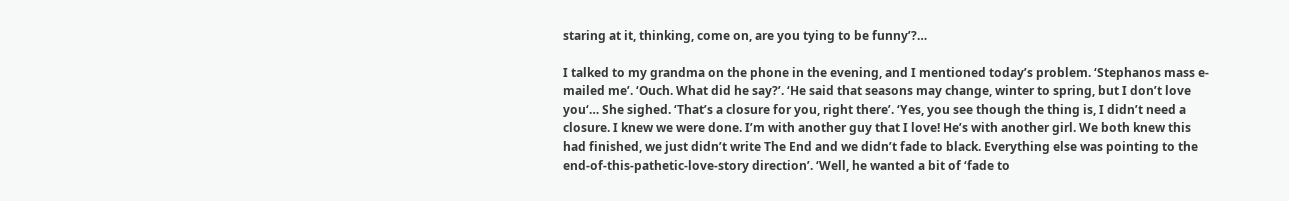staring at it, thinking, come on, are you tying to be funny’?…

I talked to my grandma on the phone in the evening, and I mentioned today’s problem. ‘Stephanos mass e-mailed me’. ‘Ouch. What did he say?’. ‘He said that seasons may change, winter to spring, but I don’t love you‘… She sighed. ‘That’s a closure for you, right there’. ‘Yes, you see though the thing is, I didn’t need a closure. I knew we were done. I’m with another guy that I love! He’s with another girl. We both knew this had finished, we just didn’t write The End and we didn’t fade to black. Everything else was pointing to the end-of-this-pathetic-love-story direction’. ‘Well, he wanted a bit of ‘fade to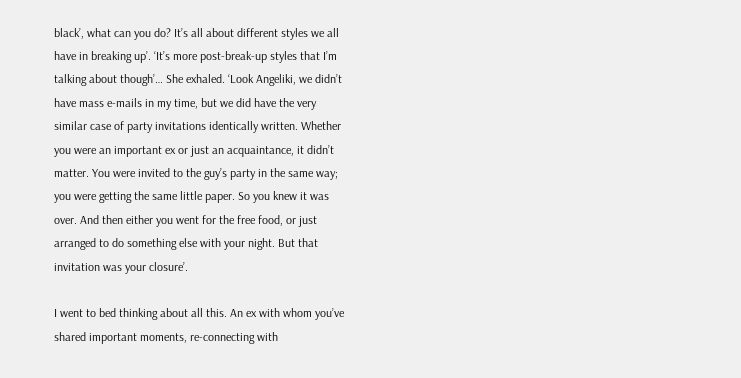black’, what can you do? It’s all about different styles we all have in breaking up’. ‘It’s more post-break-up styles that I’m talking about though’… She exhaled. ‘Look Angeliki, we didn’t have mass e-mails in my time, but we did have the very similar case of party invitations identically written. Whether you were an important ex or just an acquaintance, it didn’t matter. You were invited to the guy’s party in the same way; you were getting the same little paper. So you knew it was over. And then either you went for the free food, or just arranged to do something else with your night. But that invitation was your closure’.

I went to bed thinking about all this. An ex with whom you’ve shared important moments, re-connecting with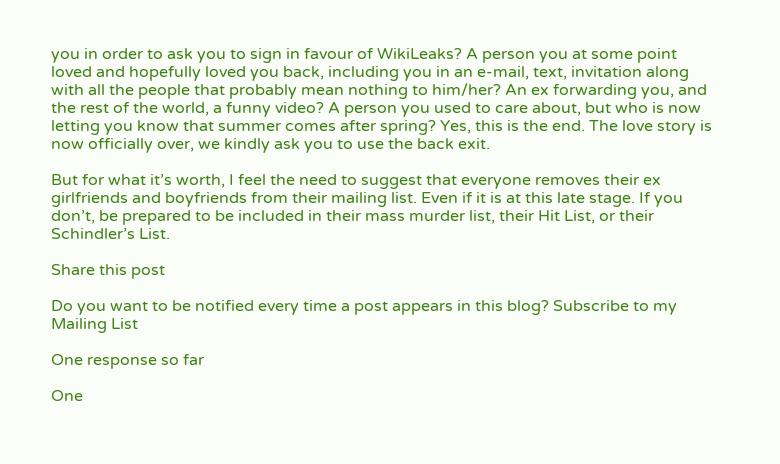you in order to ask you to sign in favour of WikiLeaks? A person you at some point loved and hopefully loved you back, including you in an e-mail, text, invitation along with all the people that probably mean nothing to him/her? An ex forwarding you, and the rest of the world, a funny video? A person you used to care about, but who is now letting you know that summer comes after spring? Yes, this is the end. The love story is now officially over, we kindly ask you to use the back exit.

But for what it’s worth, I feel the need to suggest that everyone removes their ex girlfriends and boyfriends from their mailing list. Even if it is at this late stage. If you don’t, be prepared to be included in their mass murder list, their Hit List, or their Schindler’s List.

Share this post

Do you want to be notified every time a post appears in this blog? Subscribe to my Mailing List

One response so far

One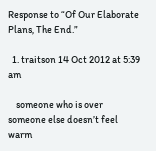Response to “Of Our Elaborate Plans, The End.”

  1. traitson 14 Oct 2012 at 5:39 am

    someone who is over someone else doesn’t feel warm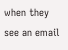when they see an email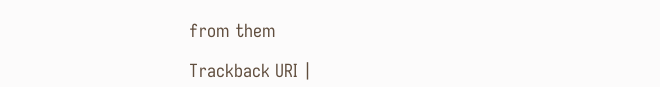from them

Trackback URI |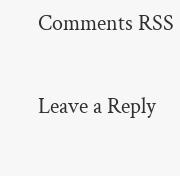Comments RSS

Leave a Reply